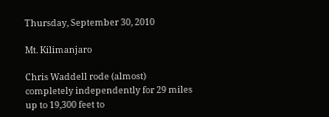Thursday, September 30, 2010

Mt. Kilimanjaro

Chris Waddell rode (almost) completely independently for 29 miles up to 19,300 feet to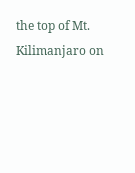the top of Mt. Kilimanjaro on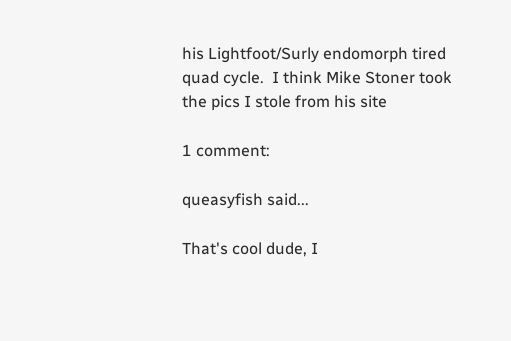his Lightfoot/Surly endomorph tired quad cycle.  I think Mike Stoner took the pics I stole from his site

1 comment:

queasyfish said...

That's cool dude, I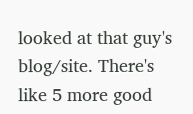looked at that guy's blog/site. There's like 5 more good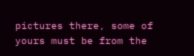pictures there, some of yours must be from the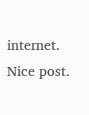internet. Nice post.